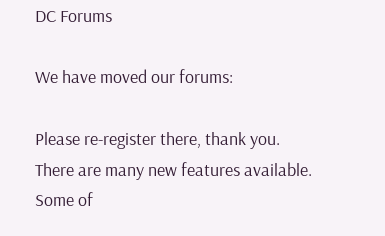DC Forums

We have moved our forums:

Please re-register there, thank you.
There are many new features available. Some of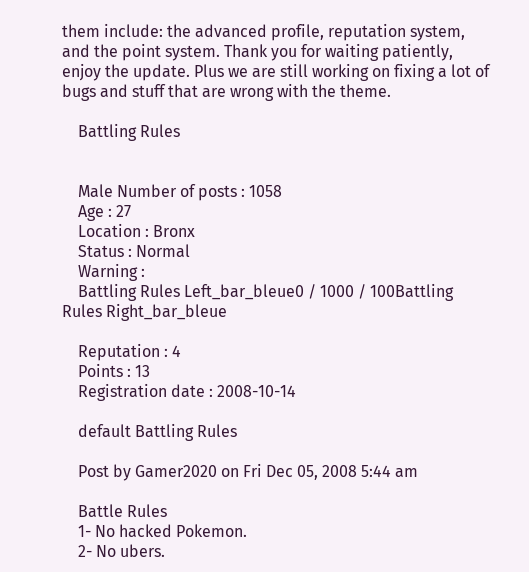them include: the advanced profile, reputation system, and the point system. Thank you for waiting patiently, enjoy the update. Plus we are still working on fixing a lot of bugs and stuff that are wrong with the theme.

    Battling Rules


    Male Number of posts : 1058
    Age : 27
    Location : Bronx
    Status : Normal
    Warning :
    Battling Rules Left_bar_bleue0 / 1000 / 100Battling Rules Right_bar_bleue

    Reputation : 4
    Points : 13
    Registration date : 2008-10-14

    default Battling Rules

    Post by Gamer2020 on Fri Dec 05, 2008 5:44 am

    Battle Rules
    1- No hacked Pokemon.
    2- No ubers.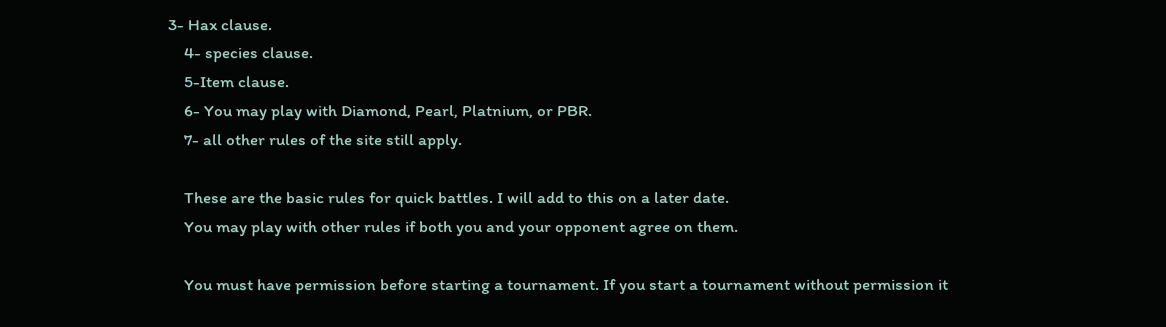3- Hax clause.
    4- species clause.
    5-Item clause.
    6- You may play with Diamond, Pearl, Platnium, or PBR.
    7- all other rules of the site still apply.

    These are the basic rules for quick battles. I will add to this on a later date.
    You may play with other rules if both you and your opponent agree on them.

    You must have permission before starting a tournament. If you start a tournament without permission it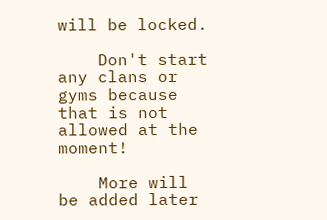will be locked.

    Don't start any clans or gyms because that is not allowed at the moment!

    More will be added later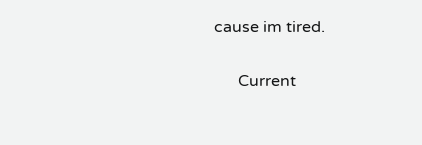cause im tired.

      Current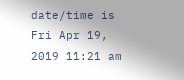date/time is Fri Apr 19, 2019 11:21 am